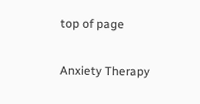top of page

Anxiety Therapy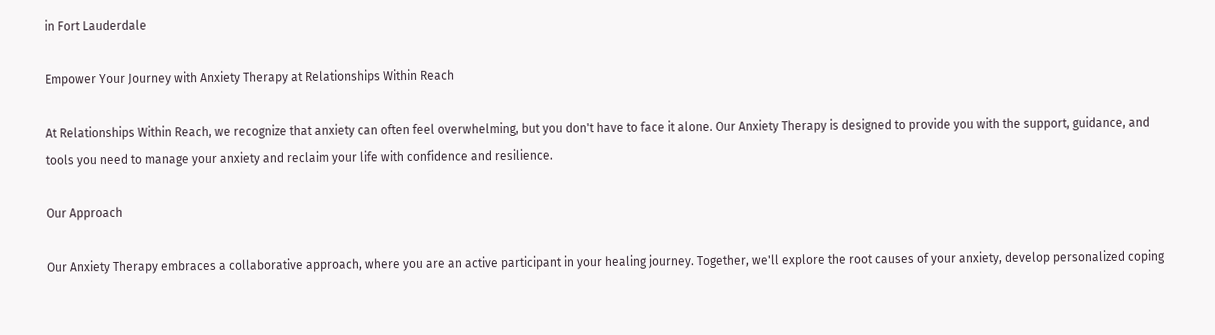in Fort Lauderdale

Empower Your Journey with Anxiety Therapy at Relationships Within Reach

At Relationships Within Reach, we recognize that anxiety can often feel overwhelming, but you don't have to face it alone. Our Anxiety Therapy is designed to provide you with the support, guidance, and tools you need to manage your anxiety and reclaim your life with confidence and resilience.

Our Approach

Our Anxiety Therapy embraces a collaborative approach, where you are an active participant in your healing journey. Together, we'll explore the root causes of your anxiety, develop personalized coping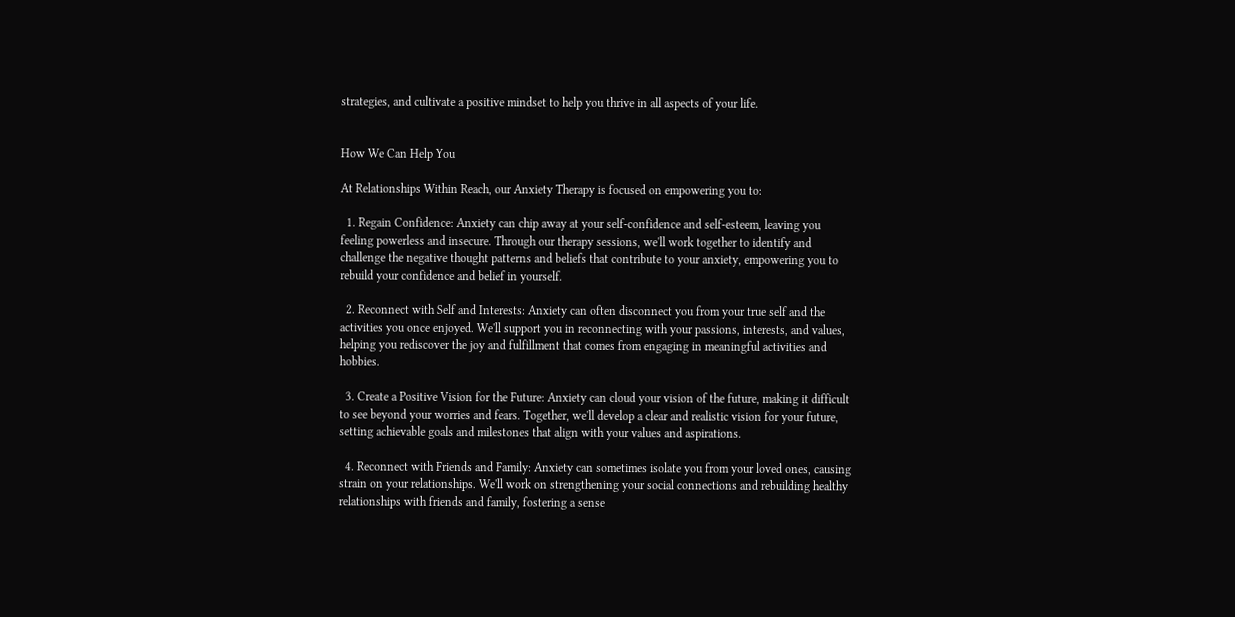strategies, and cultivate a positive mindset to help you thrive in all aspects of your life.


How We Can Help You

At Relationships Within Reach, our Anxiety Therapy is focused on empowering you to:

  1. Regain Confidence: Anxiety can chip away at your self-confidence and self-esteem, leaving you feeling powerless and insecure. Through our therapy sessions, we'll work together to identify and challenge the negative thought patterns and beliefs that contribute to your anxiety, empowering you to rebuild your confidence and belief in yourself.

  2. Reconnect with Self and Interests: Anxiety can often disconnect you from your true self and the activities you once enjoyed. We'll support you in reconnecting with your passions, interests, and values, helping you rediscover the joy and fulfillment that comes from engaging in meaningful activities and hobbies.

  3. Create a Positive Vision for the Future: Anxiety can cloud your vision of the future, making it difficult to see beyond your worries and fears. Together, we'll develop a clear and realistic vision for your future, setting achievable goals and milestones that align with your values and aspirations.

  4. Reconnect with Friends and Family: Anxiety can sometimes isolate you from your loved ones, causing strain on your relationships. We'll work on strengthening your social connections and rebuilding healthy relationships with friends and family, fostering a sense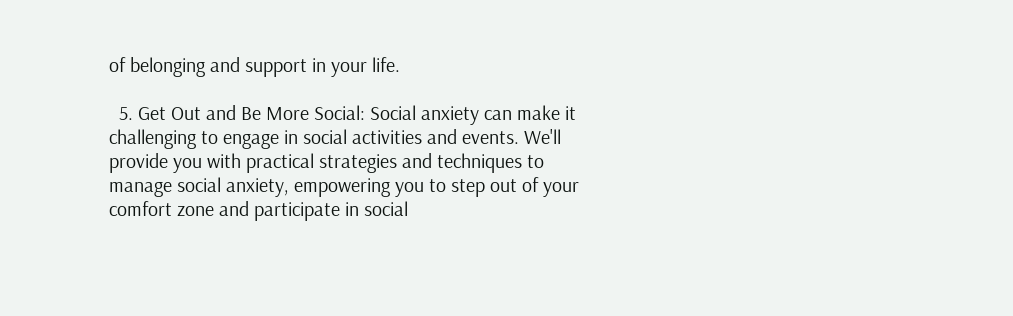of belonging and support in your life.

  5. Get Out and Be More Social: Social anxiety can make it challenging to engage in social activities and events. We'll provide you with practical strategies and techniques to manage social anxiety, empowering you to step out of your comfort zone and participate in social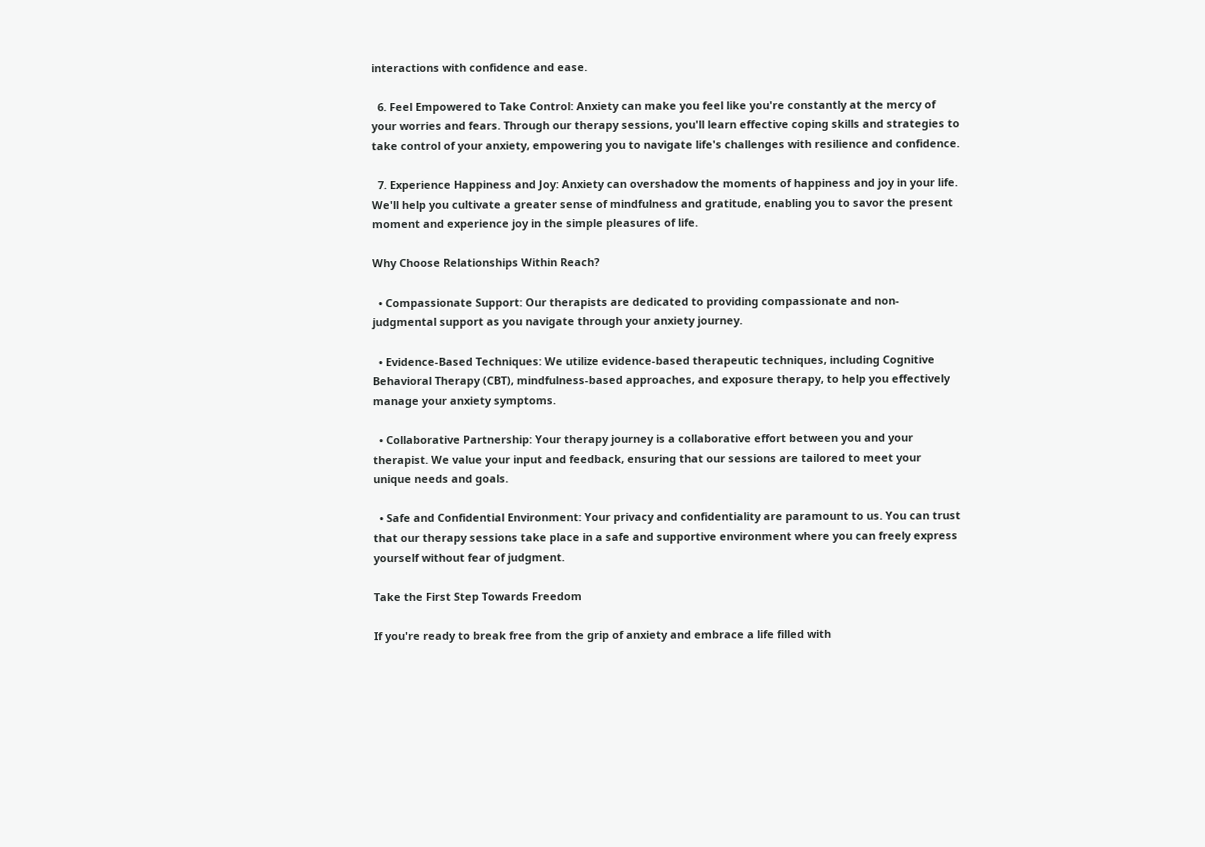interactions with confidence and ease.

  6. Feel Empowered to Take Control: Anxiety can make you feel like you're constantly at the mercy of your worries and fears. Through our therapy sessions, you'll learn effective coping skills and strategies to take control of your anxiety, empowering you to navigate life's challenges with resilience and confidence.

  7. Experience Happiness and Joy: Anxiety can overshadow the moments of happiness and joy in your life. We'll help you cultivate a greater sense of mindfulness and gratitude, enabling you to savor the present moment and experience joy in the simple pleasures of life.

Why Choose Relationships Within Reach?

  • Compassionate Support: Our therapists are dedicated to providing compassionate and non-judgmental support as you navigate through your anxiety journey.

  • Evidence-Based Techniques: We utilize evidence-based therapeutic techniques, including Cognitive Behavioral Therapy (CBT), mindfulness-based approaches, and exposure therapy, to help you effectively manage your anxiety symptoms.

  • Collaborative Partnership: Your therapy journey is a collaborative effort between you and your therapist. We value your input and feedback, ensuring that our sessions are tailored to meet your unique needs and goals.

  • Safe and Confidential Environment: Your privacy and confidentiality are paramount to us. You can trust that our therapy sessions take place in a safe and supportive environment where you can freely express yourself without fear of judgment.

Take the First Step Towards Freedom

If you're ready to break free from the grip of anxiety and embrace a life filled with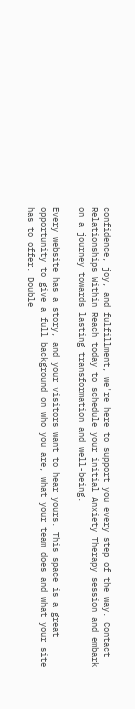confidence, joy, and fulfillment, we're here to support you every step of the way. Contact Relationships Within Reach today to schedule your initial Anxiety Therapy session and embark on a journey towards lasting transformation and well-being.

Every website has a story, and your visitors want to hear yours. This space is a great opportunity to give a full background on who you are, what your team does and what your site has to offer. Double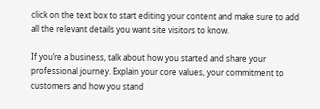click on the text box to start editing your content and make sure to add all the relevant details you want site visitors to know.

If you’re a business, talk about how you started and share your professional journey. Explain your core values, your commitment to customers and how you stand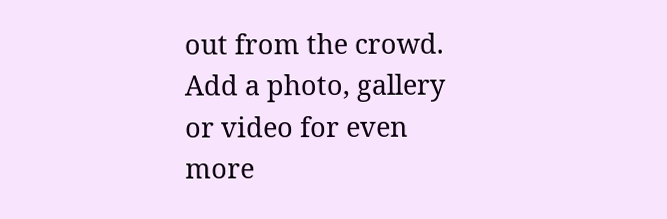out from the crowd. Add a photo, gallery or video for even more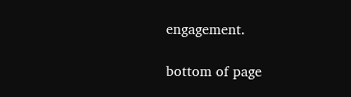engagement.

bottom of page